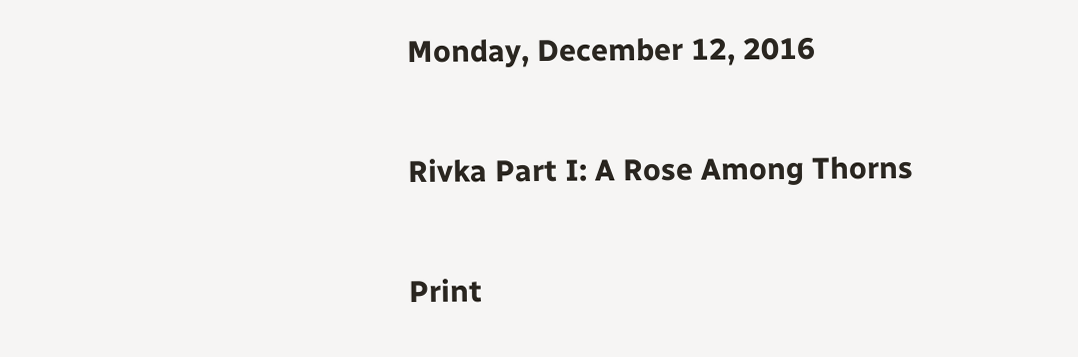Monday, December 12, 2016

Rivka Part I: A Rose Among Thorns

Print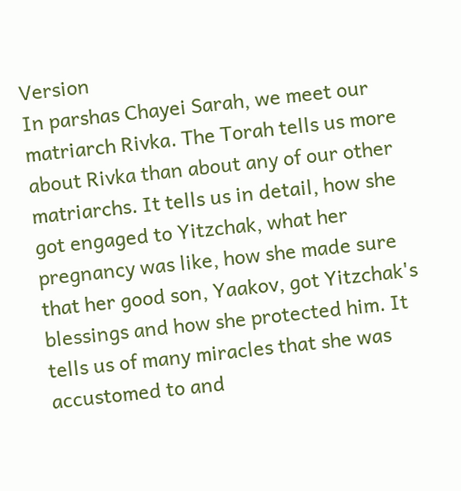Version
In parshas Chayei Sarah, we meet our matriarch Rivka. The Torah tells us more about Rivka than about any of our other matriarchs. It tells us in detail, how she got engaged to Yitzchak, what her pregnancy was like, how she made sure that her good son, Yaakov, got Yitzchak's blessings and how she protected him. It tells us of many miracles that she was accustomed to and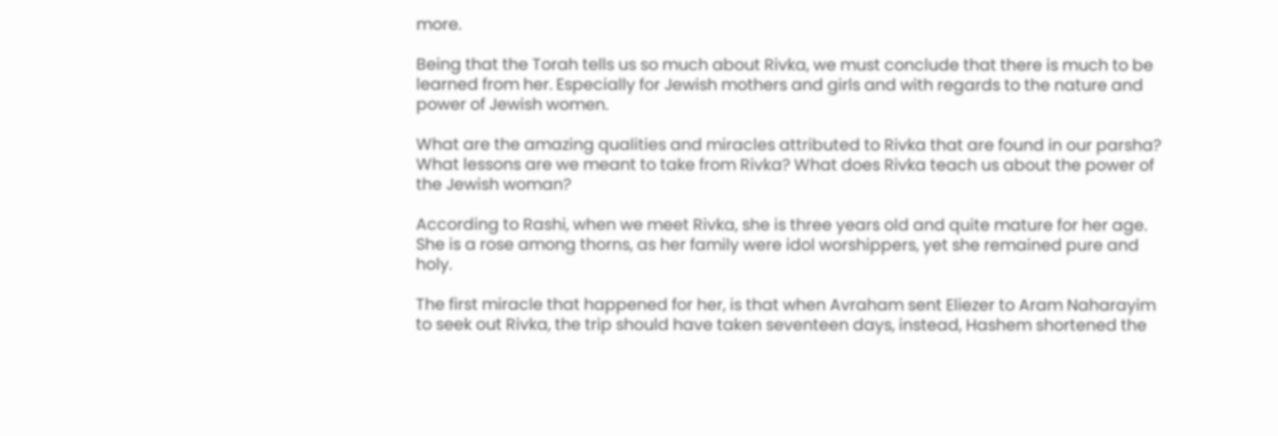more.

Being that the Torah tells us so much about Rivka, we must conclude that there is much to be learned from her. Especially for Jewish mothers and girls and with regards to the nature and power of Jewish women.

What are the amazing qualities and miracles attributed to Rivka that are found in our parsha? What lessons are we meant to take from Rivka? What does Rivka teach us about the power of the Jewish woman?

According to Rashi, when we meet Rivka, she is three years old and quite mature for her age. She is a rose among thorns, as her family were idol worshippers, yet she remained pure and holy.

The first miracle that happened for her, is that when Avraham sent Eliezer to Aram Naharayim to seek out Rivka, the trip should have taken seventeen days, instead, Hashem shortened the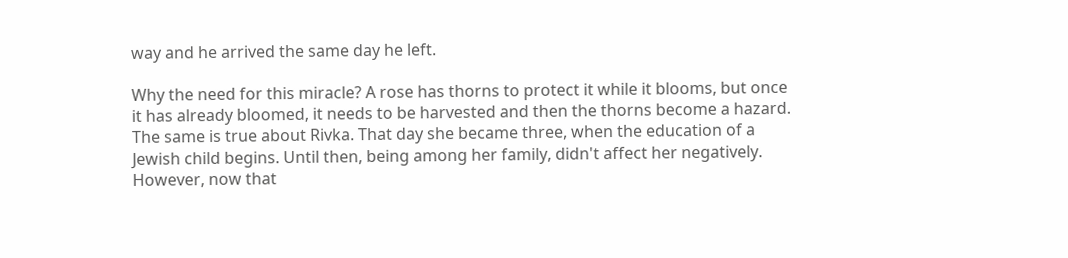way and he arrived the same day he left.

Why the need for this miracle? A rose has thorns to protect it while it blooms, but once it has already bloomed, it needs to be harvested and then the thorns become a hazard. The same is true about Rivka. That day she became three, when the education of a Jewish child begins. Until then, being among her family, didn't affect her negatively. However, now that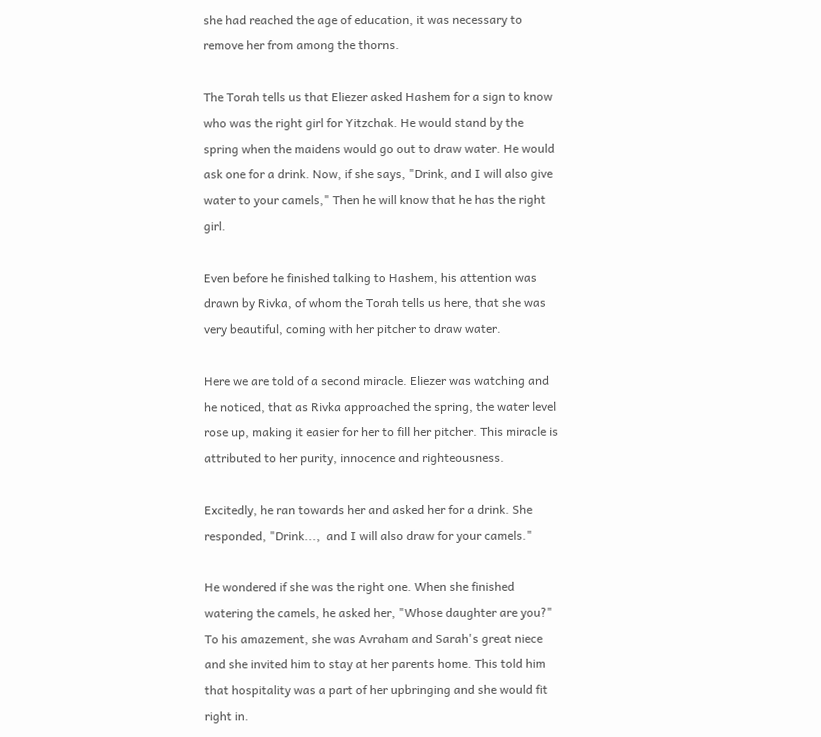she had reached the age of education, it was necessary to remove her from among the thorns.

The Torah tells us that Eliezer asked Hashem for a sign to know who was the right girl for Yitzchak. He would stand by the spring when the maidens would go out to draw water. He would ask one for a drink. Now, if she says, "Drink, and I will also give water to your camels," Then he will know that he has the right girl.

Even before he finished talking to Hashem, his attention was drawn by Rivka, of whom the Torah tells us here, that she was very beautiful, coming with her pitcher to draw water.

Here we are told of a second miracle. Eliezer was watching and he noticed, that as Rivka approached the spring, the water level rose up, making it easier for her to fill her pitcher. This miracle is attributed to her purity, innocence and righteousness.

Excitedly, he ran towards her and asked her for a drink. She responded, "Drink...,  and I will also draw for your camels."

He wondered if she was the right one. When she finished watering the camels, he asked her, "Whose daughter are you?" To his amazement, she was Avraham and Sarah's great niece and she invited him to stay at her parents home. This told him that hospitality was a part of her upbringing and she would fit right in.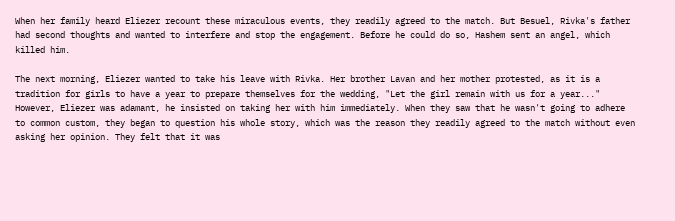When her family heard Eliezer recount these miraculous events, they readily agreed to the match. But Besuel, Rivka's father had second thoughts and wanted to interfere and stop the engagement. Before he could do so, Hashem sent an angel, which killed him.

The next morning, Eliezer wanted to take his leave with Rivka. Her brother Lavan and her mother protested, as it is a tradition for girls to have a year to prepare themselves for the wedding, "Let the girl remain with us for a year..." However, Eliezer was adamant, he insisted on taking her with him immediately. When they saw that he wasn't going to adhere to common custom, they began to question his whole story, which was the reason they readily agreed to the match without even asking her opinion. They felt that it was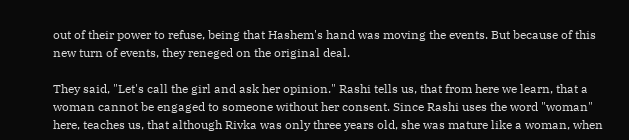out of their power to refuse, being that Hashem's hand was moving the events. But because of this new turn of events, they reneged on the original deal.

They said, "Let's call the girl and ask her opinion." Rashi tells us, that from here we learn, that a woman cannot be engaged to someone without her consent. Since Rashi uses the word "woman" here, teaches us, that although Rivka was only three years old, she was mature like a woman, when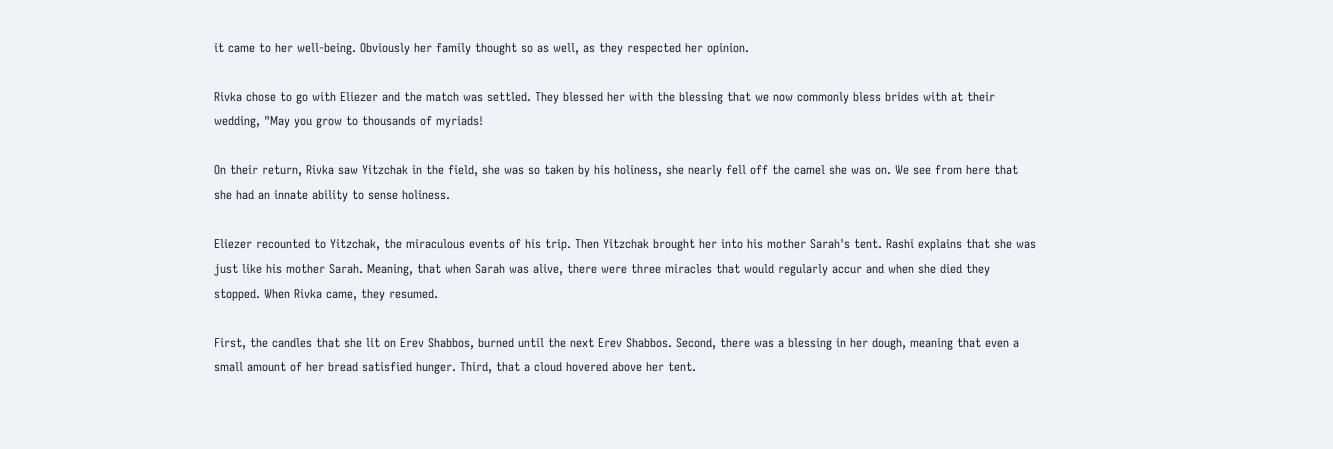it came to her well-being. Obviously her family thought so as well, as they respected her opinion.

Rivka chose to go with Eliezer and the match was settled. They blessed her with the blessing that we now commonly bless brides with at their wedding, "May you grow to thousands of myriads!

On their return, Rivka saw Yitzchak in the field, she was so taken by his holiness, she nearly fell off the camel she was on. We see from here that she had an innate ability to sense holiness.

Eliezer recounted to Yitzchak, the miraculous events of his trip. Then Yitzchak brought her into his mother Sarah's tent. Rashi explains that she was just like his mother Sarah. Meaning, that when Sarah was alive, there were three miracles that would regularly accur and when she died they stopped. When Rivka came, they resumed.

First, the candles that she lit on Erev Shabbos, burned until the next Erev Shabbos. Second, there was a blessing in her dough, meaning that even a small amount of her bread satisfied hunger. Third, that a cloud hovered above her tent.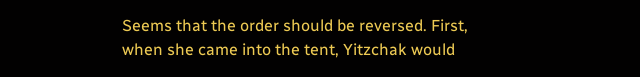Seems that the order should be reversed. First, when she came into the tent, Yitzchak would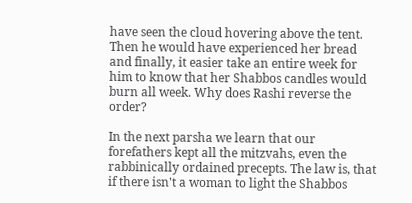have seen the cloud hovering above the tent. Then he would have experienced her bread and finally, it easier take an entire week for him to know that her Shabbos candles would burn all week. Why does Rashi reverse the order?

In the next parsha we learn that our forefathers kept all the mitzvahs, even the rabbinically ordained precepts. The law is, that if there isn't a woman to light the Shabbos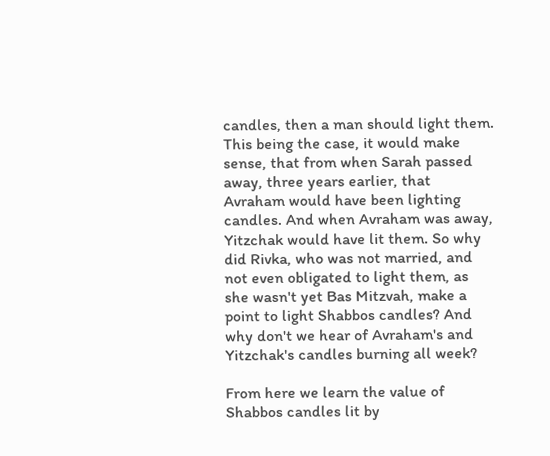candles, then a man should light them. This being the case, it would make sense, that from when Sarah passed away, three years earlier, that Avraham would have been lighting candles. And when Avraham was away, Yitzchak would have lit them. So why did Rivka, who was not married, and not even obligated to light them, as she wasn't yet Bas Mitzvah, make a point to light Shabbos candles? And why don't we hear of Avraham's and Yitzchak's candles burning all week?

From here we learn the value of Shabbos candles lit by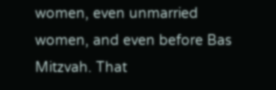women, even unmarried women, and even before Bas Mitzvah. That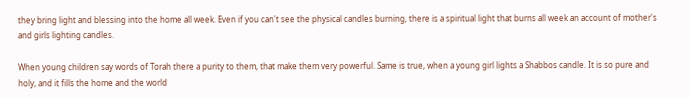they bring light and blessing into the home all week. Even if you can't see the physical candles burning, there is a spiritual light that burns all week an account of mother's and girls lighting candles.

When young children say words of Torah there a purity to them, that make them very powerful. Same is true, when a young girl lights a Shabbos candle. It is so pure and holy, and it fills the home and the world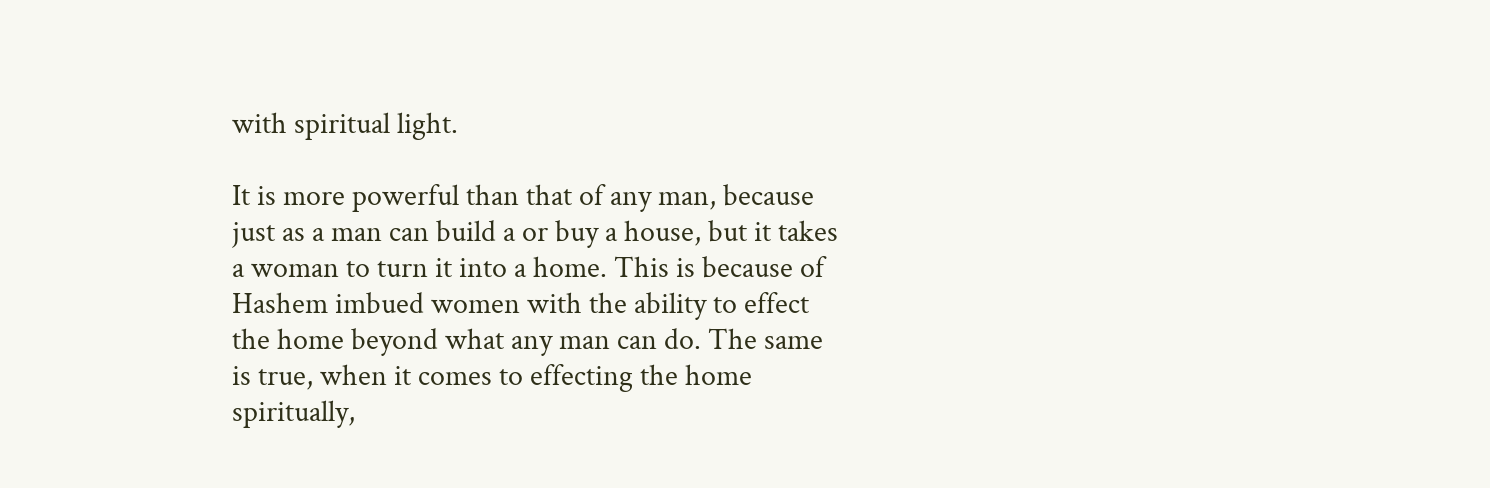with spiritual light.

It is more powerful than that of any man, because just as a man can build a or buy a house, but it takes a woman to turn it into a home. This is because of Hashem imbued women with the ability to effect the home beyond what any man can do. The same is true, when it comes to effecting the home spiritually,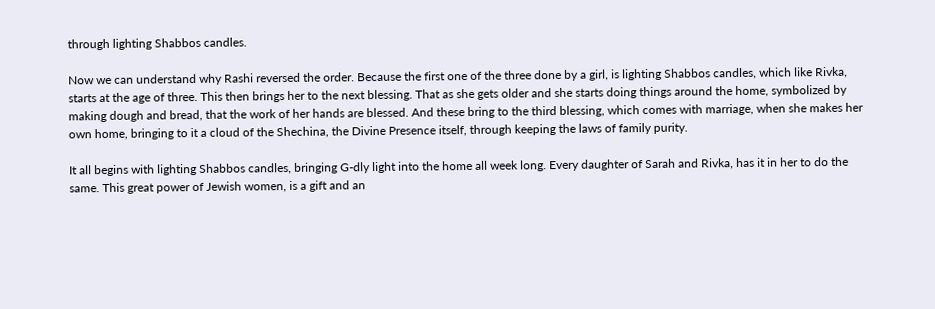through lighting Shabbos candles.

Now we can understand why Rashi reversed the order. Because the first one of the three done by a girl, is lighting Shabbos candles, which like Rivka, starts at the age of three. This then brings her to the next blessing. That as she gets older and she starts doing things around the home, symbolized by making dough and bread, that the work of her hands are blessed. And these bring to the third blessing, which comes with marriage, when she makes her own home, bringing to it a cloud of the Shechina, the Divine Presence itself, through keeping the laws of family purity.

It all begins with lighting Shabbos candles, bringing G-dly light into the home all week long. Every daughter of Sarah and Rivka, has it in her to do the same. This great power of Jewish women, is a gift and an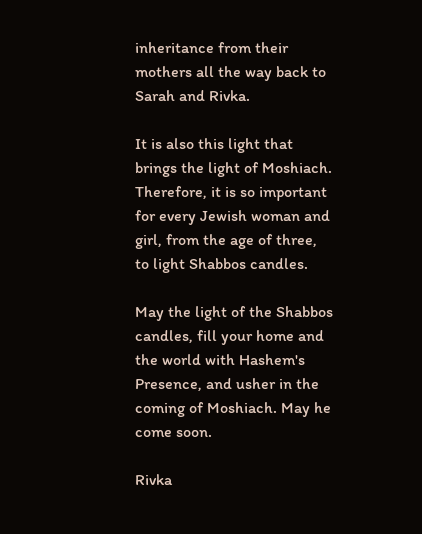inheritance from their mothers all the way back to Sarah and Rivka.

It is also this light that brings the light of Moshiach. Therefore, it is so important for every Jewish woman and girl, from the age of three, to light Shabbos candles.

May the light of the Shabbos candles, fill your home and the world with Hashem's Presence, and usher in the coming of Moshiach. May he come soon.

Rivka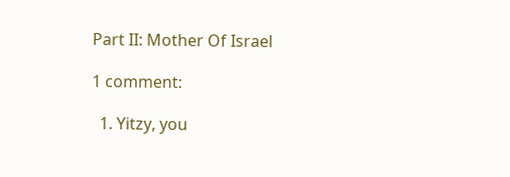Part II: Mother Of Israel

1 comment:

  1. Yitzy, you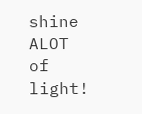shine ALOT of light!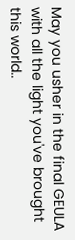May you usher in the final GEULA with all the light you've brought this world..